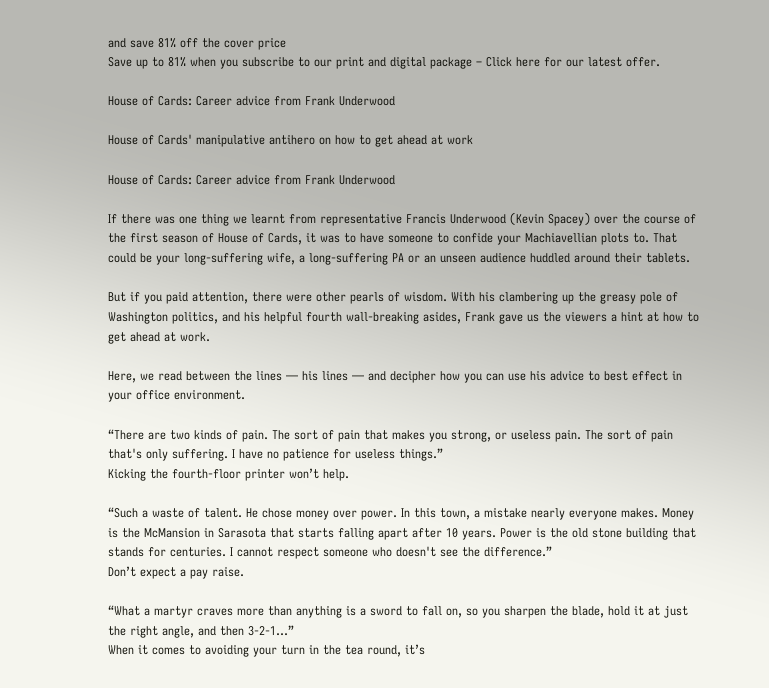and save 81% off the cover price
Save up to 81% when you subscribe to our print and digital package – Click here for our latest offer.

House of Cards: Career advice from Frank Underwood

House of Cards' manipulative antihero on how to get ahead at work

House of Cards: Career advice from Frank Underwood

If there was one thing we learnt from representative Francis Underwood (Kevin Spacey) over the course of the first season of House of Cards, it was to have someone to confide your Machiavellian plots to. That could be your long-suffering wife, a long-suffering PA or an unseen audience huddled around their tablets.

But if you paid attention, there were other pearls of wisdom. With his clambering up the greasy pole of Washington politics, and his helpful fourth wall-breaking asides, Frank gave us the viewers a hint at how to get ahead at work.

Here, we read between the lines — his lines — and decipher how you can use his advice to best effect in your office environment.

“There are two kinds of pain. The sort of pain that makes you strong, or useless pain. The sort of pain that's only suffering. I have no patience for useless things.”
Kicking the fourth-floor printer won’t help.

“Such a waste of talent. He chose money over power. In this town, a mistake nearly everyone makes. Money is the McMansion in Sarasota that starts falling apart after 10 years. Power is the old stone building that stands for centuries. I cannot respect someone who doesn't see the difference.”
Don’t expect a pay raise.

“What a martyr craves more than anything is a sword to fall on, so you sharpen the blade, hold it at just the right angle, and then 3-2-1…”
When it comes to avoiding your turn in the tea round, it’s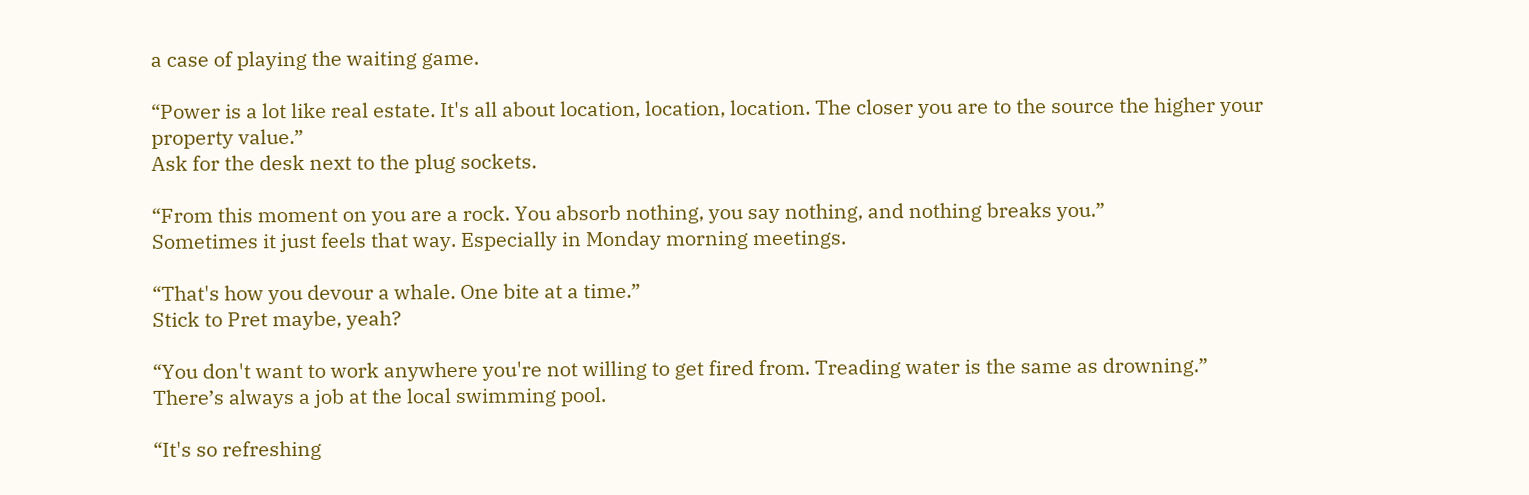a case of playing the waiting game.

“Power is a lot like real estate. It's all about location, location, location. The closer you are to the source the higher your property value.”
Ask for the desk next to the plug sockets.

“From this moment on you are a rock. You absorb nothing, you say nothing, and nothing breaks you.”
Sometimes it just feels that way. Especially in Monday morning meetings.

“That's how you devour a whale. One bite at a time.”
Stick to Pret maybe, yeah?

“You don't want to work anywhere you're not willing to get fired from. Treading water is the same as drowning.”
There’s always a job at the local swimming pool.

“It's so refreshing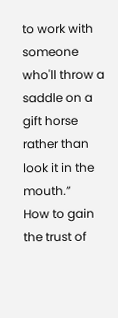to work with someone who'll throw a saddle on a gift horse rather than look it in the mouth.”
How to gain the trust of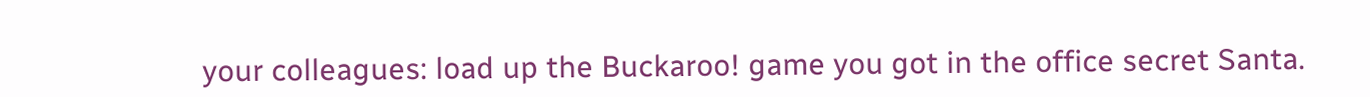your colleagues: load up the Buckaroo! game you got in the office secret Santa.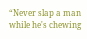“Never slap a man while he's chewing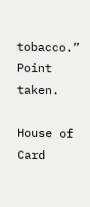tobacco.”
Point taken.

House of Card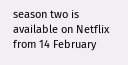season two is available on Netflix from 14 February